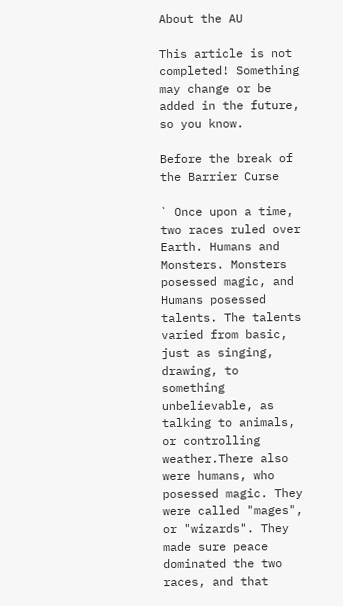About the AU

This article is not completed! Something may change or be added in the future, so you know.

Before the break of the Barrier Curse

` Once upon a time, two races ruled over Earth. Humans and Monsters. Monsters posessed magic, and Humans posessed talents. The talents varied from basic, just as singing, drawing, to something unbelievable, as talking to animals, or controlling weather.There also were humans, who posessed magic. They were called "mages", or "wizards". They made sure peace dominated the two races, and that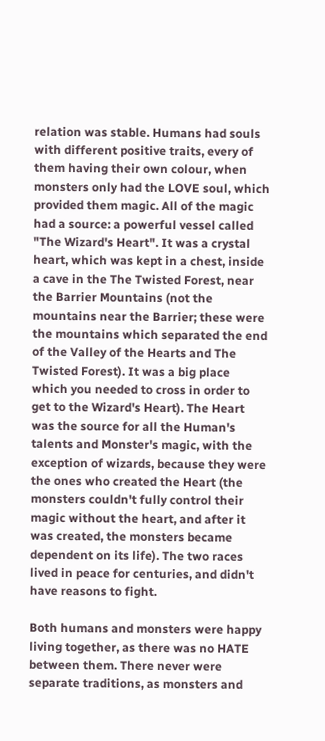relation was stable. Humans had souls with different positive traits, every of them having their own colour, when monsters only had the LOVE soul, which provided them magic. All of the magic had a source: a powerful vessel called "The Wizard's Heart". It was a crystal heart, which was kept in a chest, inside a cave in the The Twisted Forest, near the Barrier Mountains (not the mountains near the Barrier; these were the mountains which separated the end of the Valley of the Hearts and The Twisted Forest). It was a big place which you needed to cross in order to get to the Wizard's Heart). The Heart was the source for all the Human's talents and Monster's magic, with the exception of wizards, because they were the ones who created the Heart (the monsters couldn't fully control their magic without the heart, and after it was created, the monsters became dependent on its life). The two races lived in peace for centuries, and didn't have reasons to fight.

Both humans and monsters were happy living together, as there was no HATE between them. There never were separate traditions, as monsters and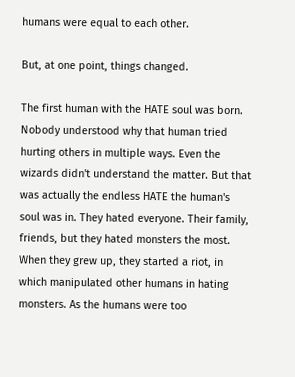humans were equal to each other.

But, at one point, things changed.

The first human with the HATE soul was born. Nobody understood why that human tried hurting others in multiple ways. Even the wizards didn't understand the matter. But that was actually the endless HATE the human's soul was in. They hated everyone. Their family, friends, but they hated monsters the most. When they grew up, they started a riot, in which manipulated other humans in hating monsters. As the humans were too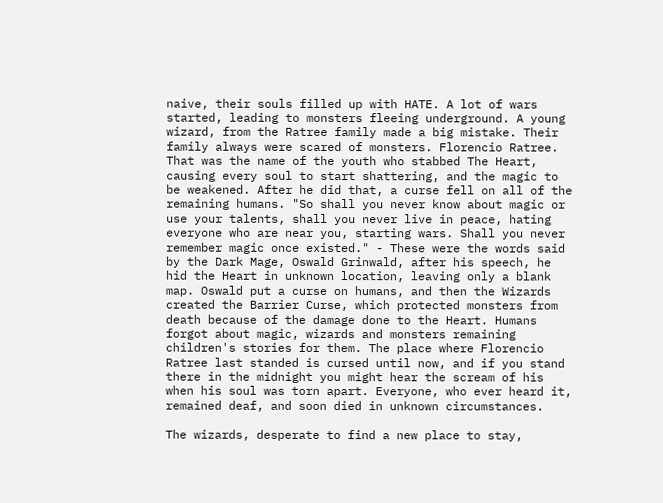naive, their souls filled up with HATE. A lot of wars started, leading to monsters fleeing underground. A young wizard, from the Ratree family made a big mistake. Their family always were scared of monsters. Florencio Ratree. That was the name of the youth who stabbed The Heart, causing every soul to start shattering, and the magic to be weakened. After he did that, a curse fell on all of the remaining humans. "So shall you never know about magic or use your talents, shall you never live in peace, hating everyone who are near you, starting wars. Shall you never remember magic once existed." - These were the words said by the Dark Mage, Oswald Grinwald, after his speech, he hid the Heart in unknown location, leaving only a blank map. Oswald put a curse on humans, and then the Wizards created the Barrier Curse, which protected monsters from death because of the damage done to the Heart. Humans forgot about magic, wizards and monsters remaining children's stories for them. The place where Florencio Ratree last standed is cursed until now, and if you stand there in the midnight you might hear the scream of his when his soul was torn apart. Everyone, who ever heard it, remained deaf, and soon died in unknown circumstances.

The wizards, desperate to find a new place to stay,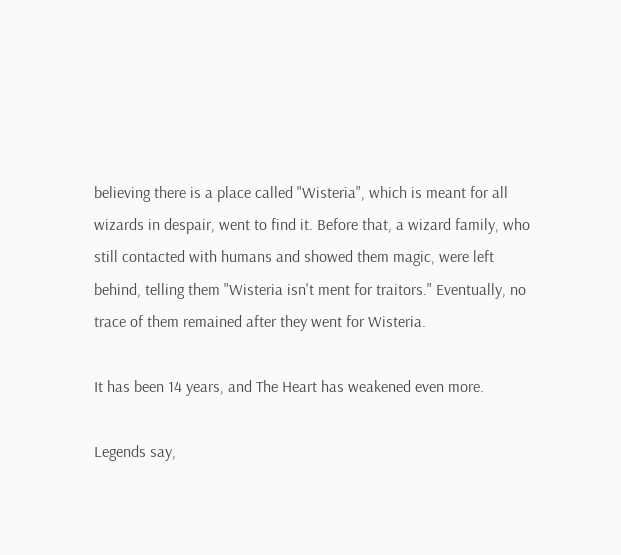believing there is a place called "Wisteria", which is meant for all wizards in despair, went to find it. Before that, a wizard family, who still contacted with humans and showed them magic, were left behind, telling them "Wisteria isn't ment for traitors." Eventually, no trace of them remained after they went for Wisteria.

It has been 14 years, and The Heart has weakened even more.

Legends say,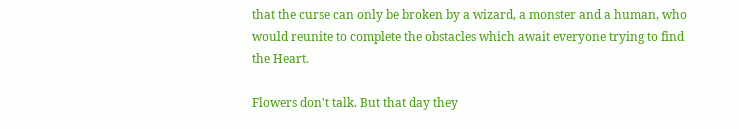that the curse can only be broken by a wizard, a monster and a human, who would reunite to complete the obstacles which await everyone trying to find the Heart.

Flowers don't talk. But that day they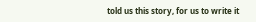told us this story, for us to write it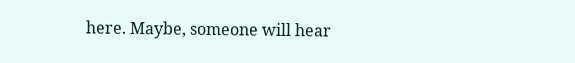here. Maybe, someone will hear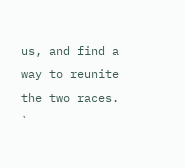us, and find a way to reunite the two races. `